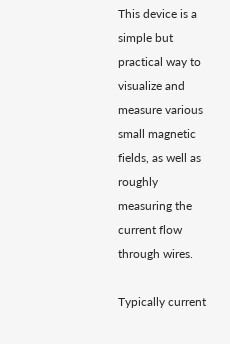This device is a simple but practical way to visualize and measure various small magnetic fields, as well as roughly measuring the current flow through wires.

Typically current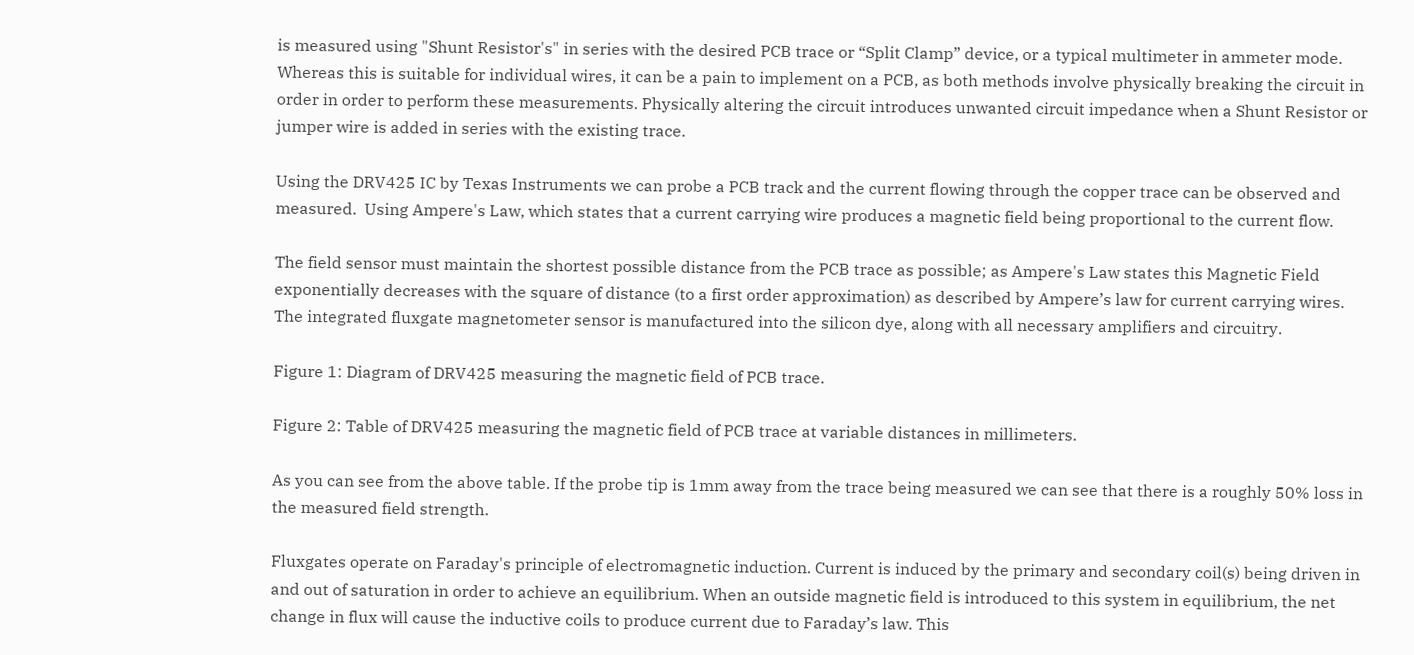is measured using "Shunt Resistor's" in series with the desired PCB trace or “Split Clamp” device, or a typical multimeter in ammeter mode. Whereas this is suitable for individual wires, it can be a pain to implement on a PCB, as both methods involve physically breaking the circuit in order in order to perform these measurements. Physically altering the circuit introduces unwanted circuit impedance when a Shunt Resistor or jumper wire is added in series with the existing trace.

Using the DRV425 IC by Texas Instruments we can probe a PCB track and the current flowing through the copper trace can be observed and measured.  Using Ampere's Law, which states that a current carrying wire produces a magnetic field being proportional to the current flow.

The field sensor must maintain the shortest possible distance from the PCB trace as possible; as Ampere's Law states this Magnetic Field exponentially decreases with the square of distance (to a first order approximation) as described by Ampere’s law for current carrying wires. The integrated fluxgate magnetometer sensor is manufactured into the silicon dye, along with all necessary amplifiers and circuitry.

Figure 1: Diagram of DRV425 measuring the magnetic field of PCB trace.

Figure 2: Table of DRV425 measuring the magnetic field of PCB trace at variable distances in millimeters.

As you can see from the above table. If the probe tip is 1mm away from the trace being measured we can see that there is a roughly 50% loss in the measured field strength.

Fluxgates operate on Faraday's principle of electromagnetic induction. Current is induced by the primary and secondary coil(s) being driven in and out of saturation in order to achieve an equilibrium. When an outside magnetic field is introduced to this system in equilibrium, the net change in flux will cause the inductive coils to produce current due to Faraday’s law. This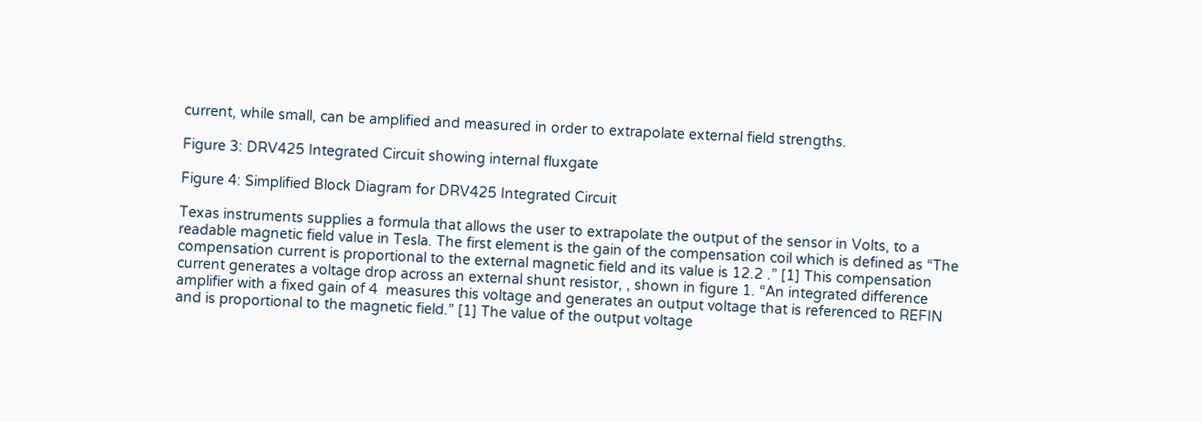current, while small, can be amplified and measured in order to extrapolate external field strengths.

Figure 3: DRV425 Integrated Circuit showing internal fluxgate

Figure 4: Simplified Block Diagram for DRV425 Integrated Circuit

Texas instruments supplies a formula that allows the user to extrapolate the output of the sensor in Volts, to a readable magnetic field value in Tesla. The first element is the gain of the compensation coil which is defined as “The compensation current is proportional to the external magnetic field and its value is 12.2 .” [1] This compensation current generates a voltage drop across an external shunt resistor, , shown in figure 1. “An integrated difference amplifier with a fixed gain of 4  measures this voltage and generates an output voltage that is referenced to REFIN and is proportional to the magnetic field.” [1] The value of the output voltage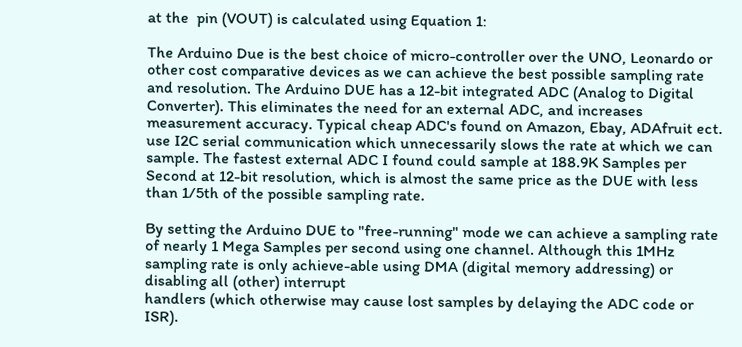at the  pin (VOUT) is calculated using Equation 1:

The Arduino Due is the best choice of micro-controller over the UNO, Leonardo or other cost comparative devices as we can achieve the best possible sampling rate and resolution. The Arduino DUE has a 12-bit integrated ADC (Analog to Digital Converter). This eliminates the need for an external ADC, and increases measurement accuracy. Typical cheap ADC's found on Amazon, Ebay, ADAfruit ect. use I2C serial communication which unnecessarily slows the rate at which we can sample. The fastest external ADC I found could sample at 188.9K Samples per Second at 12-bit resolution, which is almost the same price as the DUE with less than 1/5th of the possible sampling rate.

By setting the Arduino DUE to "free-running" mode we can achieve a sampling rate of nearly 1 Mega Samples per second using one channel. Although this 1MHz sampling rate is only achieve-able using DMA (digital memory addressing) or disabling all (other) interrupt
handlers (which otherwise may cause lost samples by delaying the ADC code or ISR).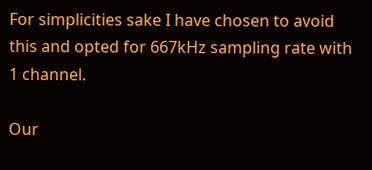For simplicities sake I have chosen to avoid this and opted for 667kHz sampling rate with 1 channel.

Our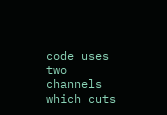code uses two channels which cuts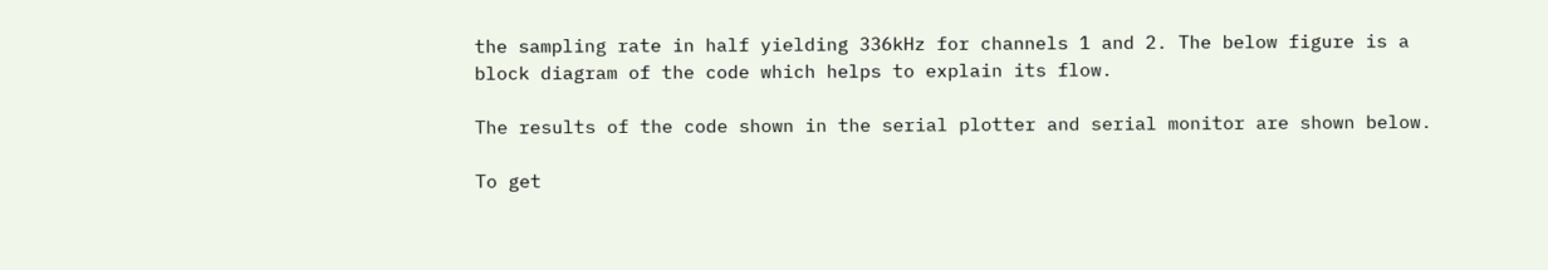the sampling rate in half yielding 336kHz for channels 1 and 2. The below figure is a block diagram of the code which helps to explain its flow.

The results of the code shown in the serial plotter and serial monitor are shown below.

To get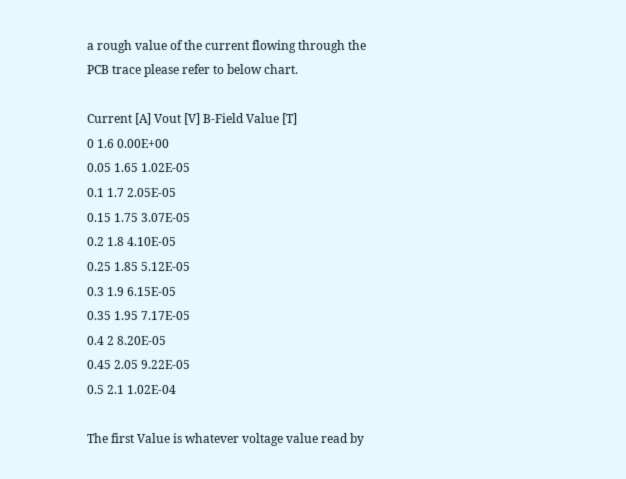a rough value of the current flowing through the PCB trace please refer to below chart.

Current [A] Vout [V] B-Field Value [T]
0 1.6 0.00E+00
0.05 1.65 1.02E-05
0.1 1.7 2.05E-05
0.15 1.75 3.07E-05
0.2 1.8 4.10E-05
0.25 1.85 5.12E-05
0.3 1.9 6.15E-05
0.35 1.95 7.17E-05
0.4 2 8.20E-05
0.45 2.05 9.22E-05
0.5 2.1 1.02E-04

The first Value is whatever voltage value read by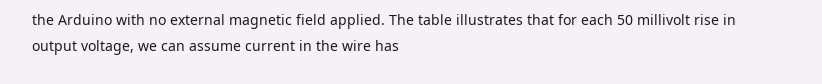the Arduino with no external magnetic field applied. The table illustrates that for each 50 millivolt rise in output voltage, we can assume current in the wire has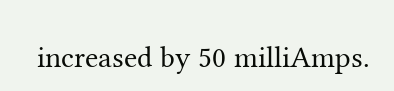increased by 50 milliAmps.